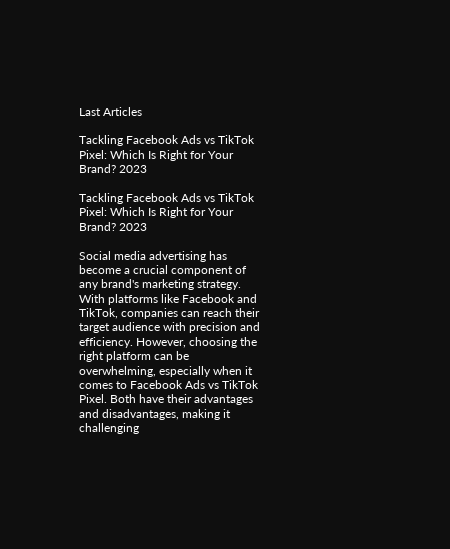Last Articles

Tackling Facebook Ads vs TikTok Pixel: Which Is Right for Your Brand? 2023

Tackling Facebook Ads vs TikTok Pixel: Which Is Right for Your Brand? 2023

Social media advertising has become a crucial component of any brand's marketing strategy. With platforms like Facebook and TikTok, companies can reach their target audience with precision and efficiency. However, choosing the right platform can be overwhelming, especially when it comes to Facebook Ads vs TikTok Pixel. Both have their advantages and disadvantages, making it challenging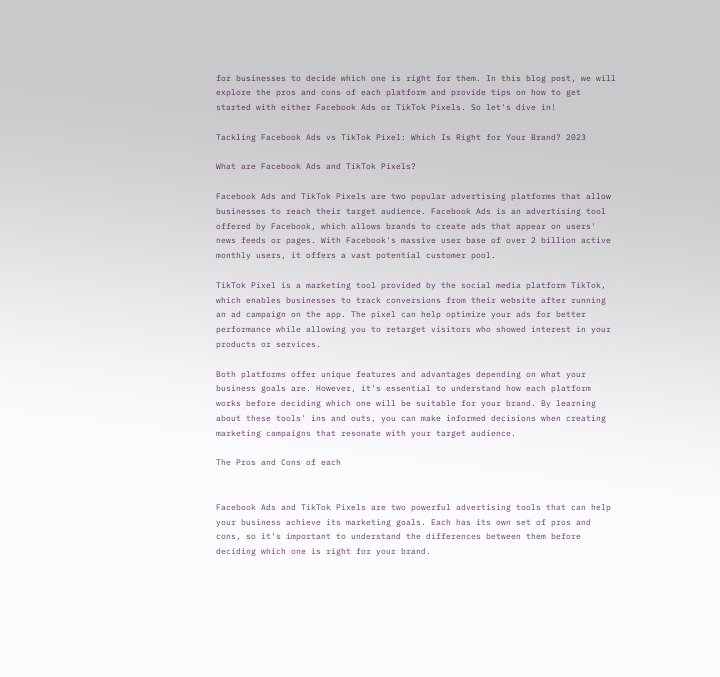for businesses to decide which one is right for them. In this blog post, we will explore the pros and cons of each platform and provide tips on how to get started with either Facebook Ads or TikTok Pixels. So let's dive in!

Tackling Facebook Ads vs TikTok Pixel: Which Is Right for Your Brand? 2023

What are Facebook Ads and TikTok Pixels?

Facebook Ads and TikTok Pixels are two popular advertising platforms that allow businesses to reach their target audience. Facebook Ads is an advertising tool offered by Facebook, which allows brands to create ads that appear on users' news feeds or pages. With Facebook's massive user base of over 2 billion active monthly users, it offers a vast potential customer pool.

TikTok Pixel is a marketing tool provided by the social media platform TikTok, which enables businesses to track conversions from their website after running an ad campaign on the app. The pixel can help optimize your ads for better performance while allowing you to retarget visitors who showed interest in your products or services.

Both platforms offer unique features and advantages depending on what your business goals are. However, it's essential to understand how each platform works before deciding which one will be suitable for your brand. By learning about these tools' ins and outs, you can make informed decisions when creating marketing campaigns that resonate with your target audience.

The Pros and Cons of each


Facebook Ads and TikTok Pixels are two powerful advertising tools that can help your business achieve its marketing goals. Each has its own set of pros and cons, so it's important to understand the differences between them before deciding which one is right for your brand.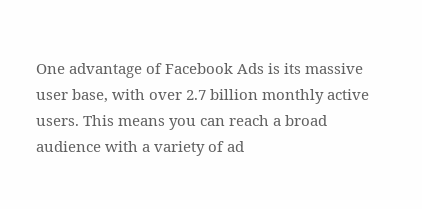One advantage of Facebook Ads is its massive user base, with over 2.7 billion monthly active users. This means you can reach a broad audience with a variety of ad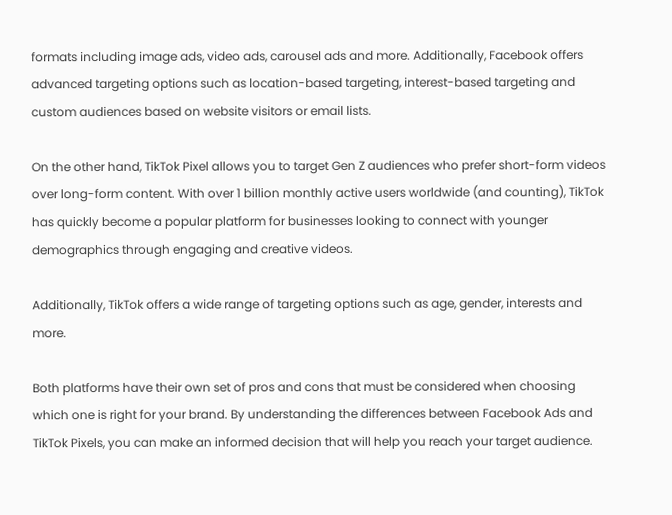formats including image ads, video ads, carousel ads and more. Additionally, Facebook offers advanced targeting options such as location-based targeting, interest-based targeting and custom audiences based on website visitors or email lists.

On the other hand, TikTok Pixel allows you to target Gen Z audiences who prefer short-form videos over long-form content. With over 1 billion monthly active users worldwide (and counting), TikTok has quickly become a popular platform for businesses looking to connect with younger demographics through engaging and creative videos.

Additionally, TikTok offers a wide range of targeting options such as age, gender, interests and more.

Both platforms have their own set of pros and cons that must be considered when choosing which one is right for your brand. By understanding the differences between Facebook Ads and TikTok Pixels, you can make an informed decision that will help you reach your target audience.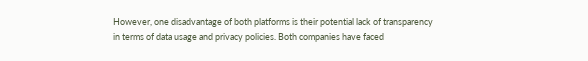However, one disadvantage of both platforms is their potential lack of transparency in terms of data usage and privacy policies. Both companies have faced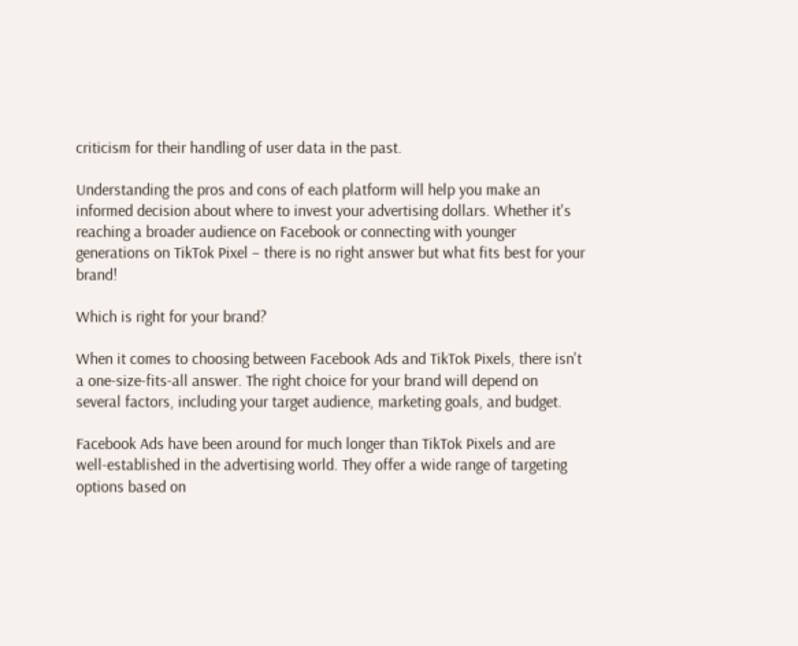criticism for their handling of user data in the past.

Understanding the pros and cons of each platform will help you make an informed decision about where to invest your advertising dollars. Whether it's reaching a broader audience on Facebook or connecting with younger generations on TikTok Pixel – there is no right answer but what fits best for your brand!

Which is right for your brand?

When it comes to choosing between Facebook Ads and TikTok Pixels, there isn't a one-size-fits-all answer. The right choice for your brand will depend on several factors, including your target audience, marketing goals, and budget.

Facebook Ads have been around for much longer than TikTok Pixels and are well-established in the advertising world. They offer a wide range of targeting options based on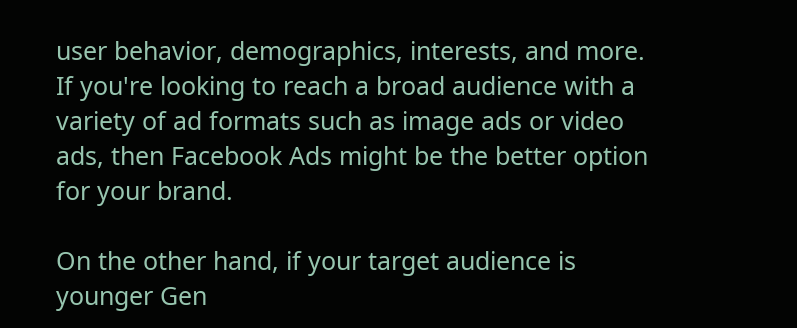user behavior, demographics, interests, and more. If you're looking to reach a broad audience with a variety of ad formats such as image ads or video ads, then Facebook Ads might be the better option for your brand.

On the other hand, if your target audience is younger Gen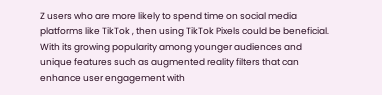Z users who are more likely to spend time on social media platforms like TikTok , then using TikTok Pixels could be beneficial. With its growing popularity among younger audiences and unique features such as augmented reality filters that can enhance user engagement with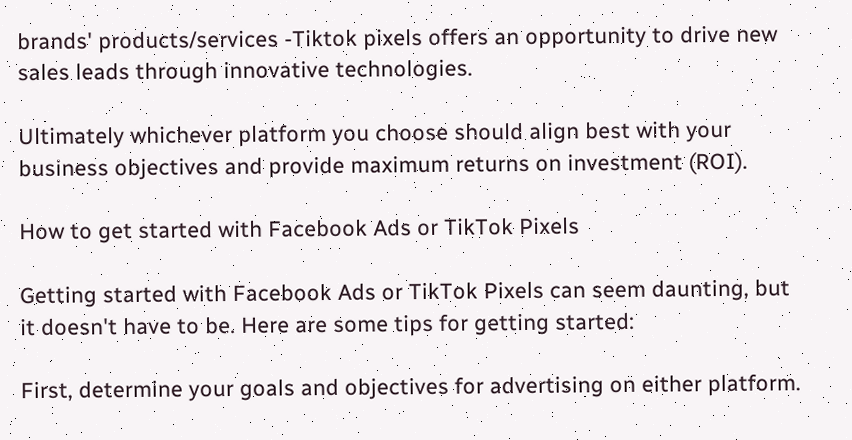brands' products/services -Tiktok pixels offers an opportunity to drive new sales leads through innovative technologies.

Ultimately whichever platform you choose should align best with your business objectives and provide maximum returns on investment (ROI).

How to get started with Facebook Ads or TikTok Pixels

Getting started with Facebook Ads or TikTok Pixels can seem daunting, but it doesn't have to be. Here are some tips for getting started:

First, determine your goals and objectives for advertising on either platform.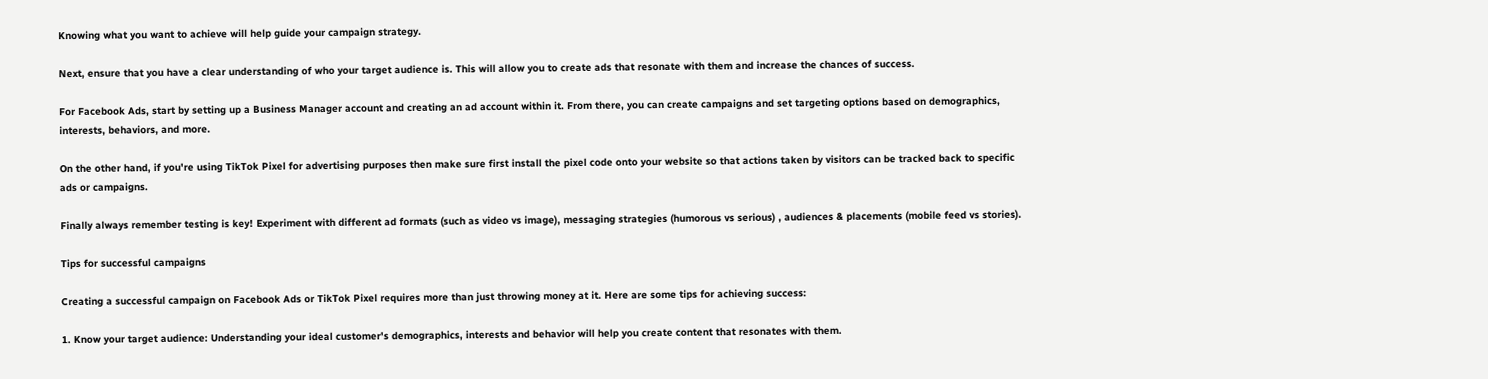Knowing what you want to achieve will help guide your campaign strategy.

Next, ensure that you have a clear understanding of who your target audience is. This will allow you to create ads that resonate with them and increase the chances of success.

For Facebook Ads, start by setting up a Business Manager account and creating an ad account within it. From there, you can create campaigns and set targeting options based on demographics, interests, behaviors, and more.

On the other hand, if you're using TikTok Pixel for advertising purposes then make sure first install the pixel code onto your website so that actions taken by visitors can be tracked back to specific ads or campaigns.

Finally always remember testing is key! Experiment with different ad formats (such as video vs image), messaging strategies (humorous vs serious) , audiences & placements (mobile feed vs stories).

Tips for successful campaigns

Creating a successful campaign on Facebook Ads or TikTok Pixel requires more than just throwing money at it. Here are some tips for achieving success:

1. Know your target audience: Understanding your ideal customer's demographics, interests and behavior will help you create content that resonates with them.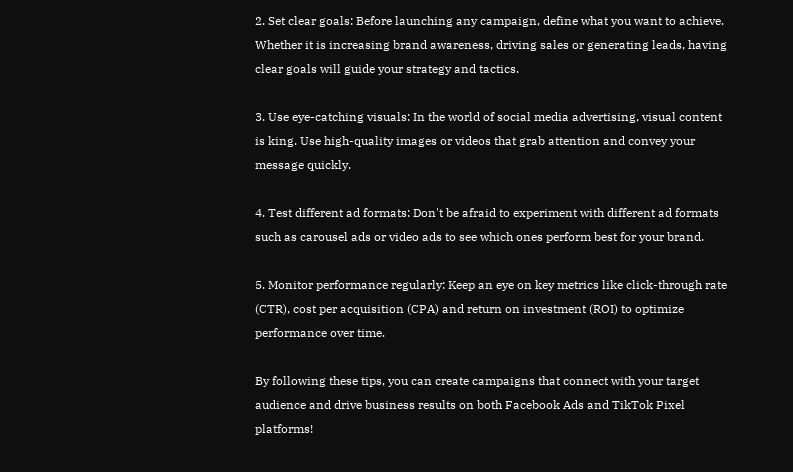2. Set clear goals: Before launching any campaign, define what you want to achieve. Whether it is increasing brand awareness, driving sales or generating leads, having clear goals will guide your strategy and tactics.

3. Use eye-catching visuals: In the world of social media advertising, visual content is king. Use high-quality images or videos that grab attention and convey your message quickly.

4. Test different ad formats: Don't be afraid to experiment with different ad formats such as carousel ads or video ads to see which ones perform best for your brand.

5. Monitor performance regularly: Keep an eye on key metrics like click-through rate (CTR), cost per acquisition (CPA) and return on investment (ROI) to optimize performance over time.

By following these tips, you can create campaigns that connect with your target audience and drive business results on both Facebook Ads and TikTok Pixel platforms!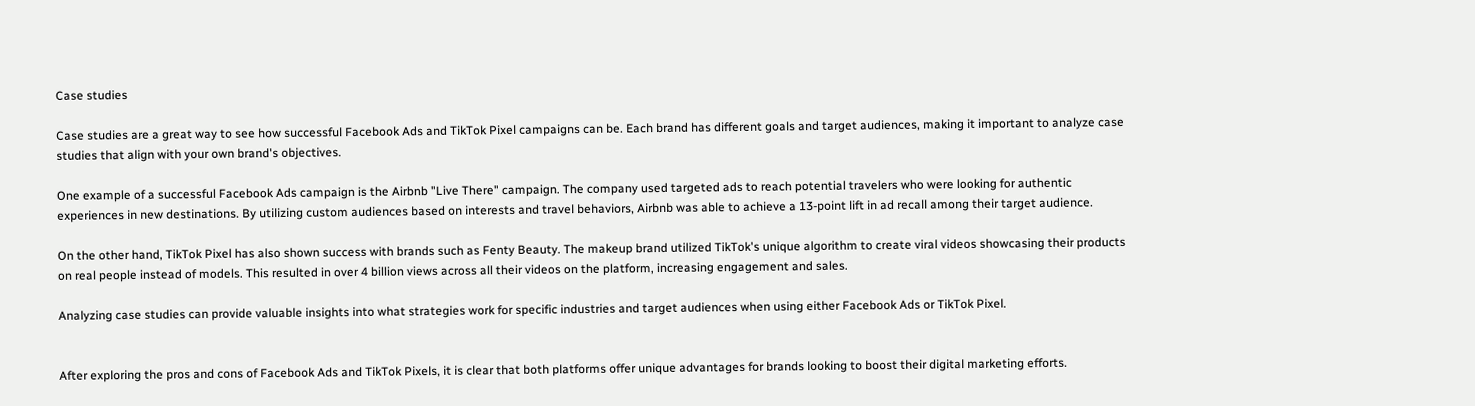Case studies

Case studies are a great way to see how successful Facebook Ads and TikTok Pixel campaigns can be. Each brand has different goals and target audiences, making it important to analyze case studies that align with your own brand's objectives.

One example of a successful Facebook Ads campaign is the Airbnb "Live There" campaign. The company used targeted ads to reach potential travelers who were looking for authentic experiences in new destinations. By utilizing custom audiences based on interests and travel behaviors, Airbnb was able to achieve a 13-point lift in ad recall among their target audience.

On the other hand, TikTok Pixel has also shown success with brands such as Fenty Beauty. The makeup brand utilized TikTok's unique algorithm to create viral videos showcasing their products on real people instead of models. This resulted in over 4 billion views across all their videos on the platform, increasing engagement and sales.

Analyzing case studies can provide valuable insights into what strategies work for specific industries and target audiences when using either Facebook Ads or TikTok Pixel.


After exploring the pros and cons of Facebook Ads and TikTok Pixels, it is clear that both platforms offer unique advantages for brands looking to boost their digital marketing efforts.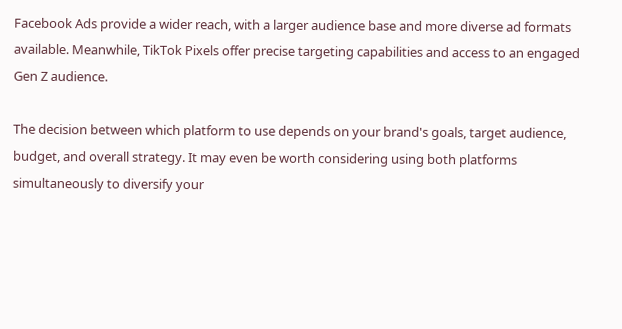Facebook Ads provide a wider reach, with a larger audience base and more diverse ad formats available. Meanwhile, TikTok Pixels offer precise targeting capabilities and access to an engaged Gen Z audience.

The decision between which platform to use depends on your brand's goals, target audience, budget, and overall strategy. It may even be worth considering using both platforms simultaneously to diversify your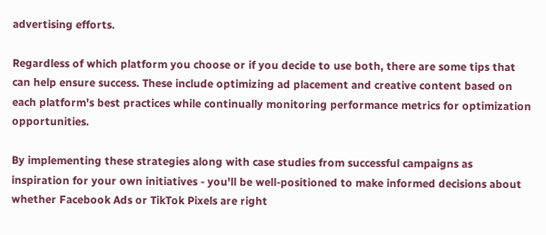advertising efforts.

Regardless of which platform you choose or if you decide to use both, there are some tips that can help ensure success. These include optimizing ad placement and creative content based on each platform's best practices while continually monitoring performance metrics for optimization opportunities.

By implementing these strategies along with case studies from successful campaigns as inspiration for your own initiatives - you'll be well-positioned to make informed decisions about whether Facebook Ads or TikTok Pixels are right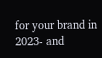for your brand in 2023- and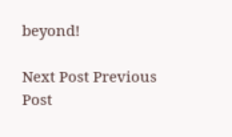beyond!

Next Post Previous Post